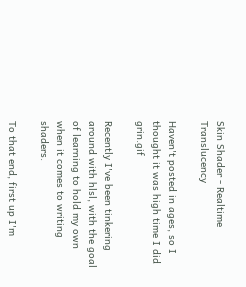Skin Shader - Realtime Translucency

Haven't posted in ages, so I thought it was high time I did grin.gif

Recently I've been tinkering around with hlsl, with the goal of learning to hold my own when it comes to writing shaders.

To that end, first up I'm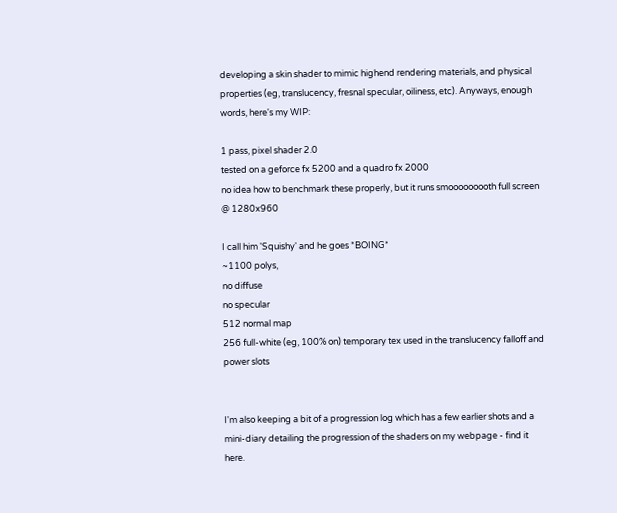developing a skin shader to mimic highend rendering materials, and physical properties (eg, translucency, fresnal specular, oiliness, etc). Anyways, enough words, here's my WIP:

1 pass, pixel shader 2.0
tested on a geforce fx 5200 and a quadro fx 2000
no idea how to benchmark these properly, but it runs smooooooooth full screen @ 1280x960

I call him 'Squishy' and he goes *BOING*
~1100 polys,
no diffuse
no specular
512 normal map
256 full-white (eg, 100% on) temporary tex used in the translucency falloff and power slots


I'm also keeping a bit of a progression log which has a few earlier shots and a mini-diary detailing the progression of the shaders on my webpage - find it here.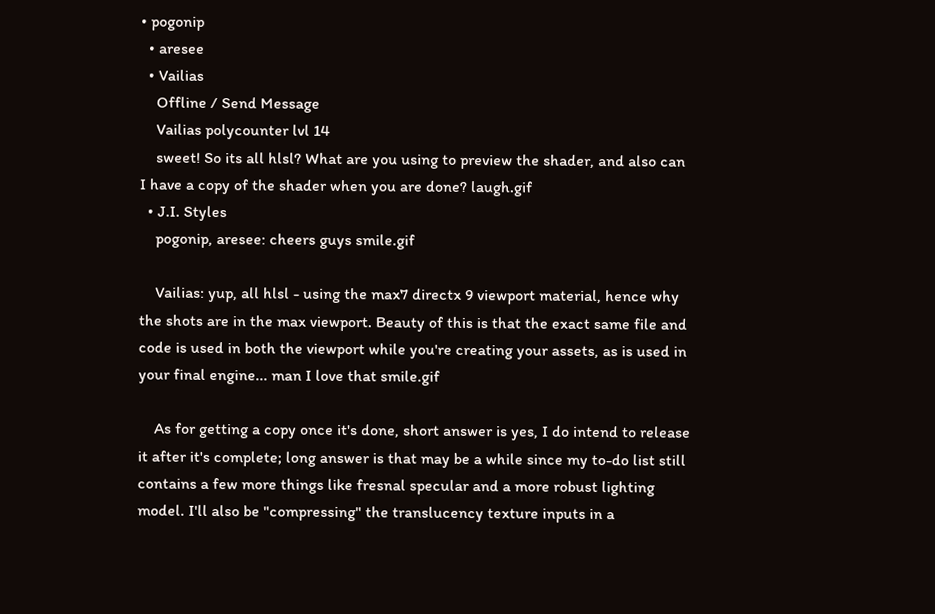• pogonip
  • aresee
  • Vailias
    Offline / Send Message
    Vailias polycounter lvl 14
    sweet! So its all hlsl? What are you using to preview the shader, and also can I have a copy of the shader when you are done? laugh.gif
  • J.I. Styles
    pogonip, aresee: cheers guys smile.gif

    Vailias: yup, all hlsl - using the max7 directx 9 viewport material, hence why the shots are in the max viewport. Beauty of this is that the exact same file and code is used in both the viewport while you're creating your assets, as is used in your final engine... man I love that smile.gif

    As for getting a copy once it's done, short answer is yes, I do intend to release it after it's complete; long answer is that may be a while since my to-do list still contains a few more things like fresnal specular and a more robust lighting model. I'll also be "compressing" the translucency texture inputs in a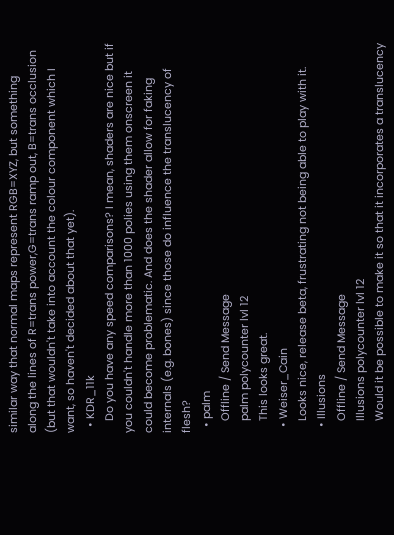similar way that normal maps represent RGB=XYZ, but something along the lines of R=trans power,G=trans ramp out, B=trans occlusion (but that wouldn't take into account the colour component which I want, so haven't decided about that yet).
  • KDR_11k
    Do you have any speed comparisons? I mean, shaders are nice but if you couldn't handle more than 1000 polies using them onscreen it could become problematic. And does the shader allow for faking internals (e.g. bones) since those do influence the translucency of flesh?
  • palm
    Offline / Send Message
    palm polycounter lvl 12
    This looks great.
  • Weiser_Cain
    Looks nice, release beta, frustrating not being able to play with it.
  • Illusions
    Offline / Send Message
    Illusions polycounter lvl 12
    Would it be possible to make it so that it incorporates a translucency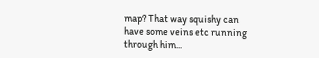map? That way squishy can have some veins etc running through him...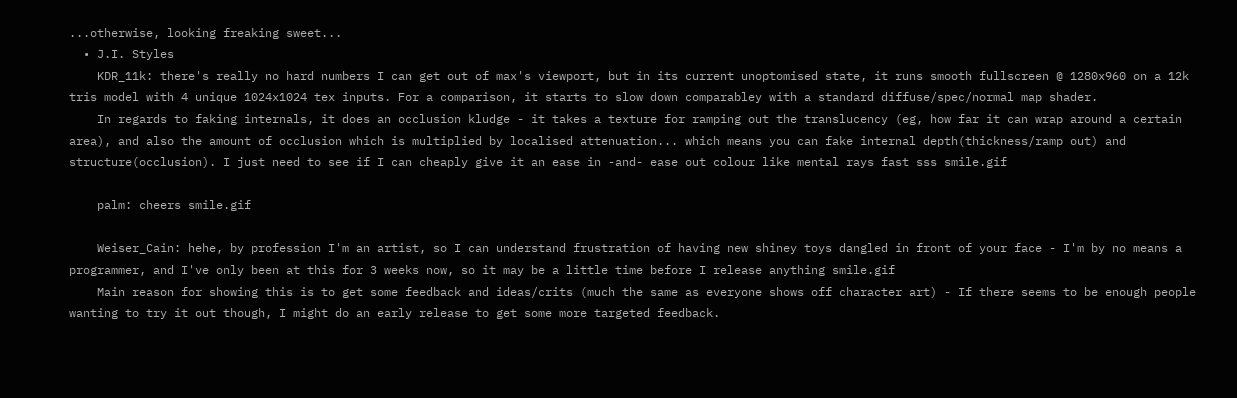...otherwise, looking freaking sweet...
  • J.I. Styles
    KDR_11k: there's really no hard numbers I can get out of max's viewport, but in its current unoptomised state, it runs smooth fullscreen @ 1280x960 on a 12k tris model with 4 unique 1024x1024 tex inputs. For a comparison, it starts to slow down comparabley with a standard diffuse/spec/normal map shader.
    In regards to faking internals, it does an occlusion kludge - it takes a texture for ramping out the translucency (eg, how far it can wrap around a certain area), and also the amount of occlusion which is multiplied by localised attenuation... which means you can fake internal depth(thickness/ramp out) and structure(occlusion). I just need to see if I can cheaply give it an ease in -and- ease out colour like mental rays fast sss smile.gif

    palm: cheers smile.gif

    Weiser_Cain: hehe, by profession I'm an artist, so I can understand frustration of having new shiney toys dangled in front of your face - I'm by no means a programmer, and I've only been at this for 3 weeks now, so it may be a little time before I release anything smile.gif
    Main reason for showing this is to get some feedback and ideas/crits (much the same as everyone shows off character art) - If there seems to be enough people wanting to try it out though, I might do an early release to get some more targeted feedback.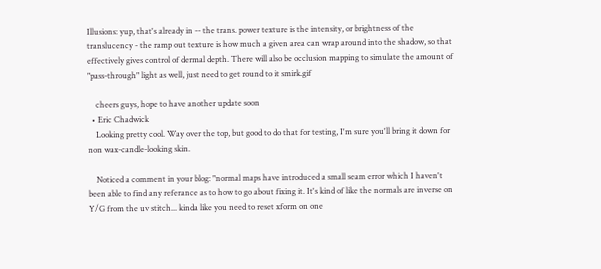Illusions: yup, that's already in -- the trans. power texture is the intensity, or brightness of the translucency - the ramp out texture is how much a given area can wrap around into the shadow, so that effectively gives control of dermal depth. There will also be occlusion mapping to simulate the amount of "pass-through" light as well, just need to get round to it smirk.gif

    cheers guys, hope to have another update soon
  • Eric Chadwick
    Looking pretty cool. Way over the top, but good to do that for testing, I'm sure you'll bring it down for non wax-candle-looking skin.

    Noticed a comment in your blog: "normal maps have introduced a small seam error which I haven't been able to find any referance as to how to go about fixing it. It's kind of like the normals are inverse on Y/G from the uv stitch... kinda like you need to reset xform on one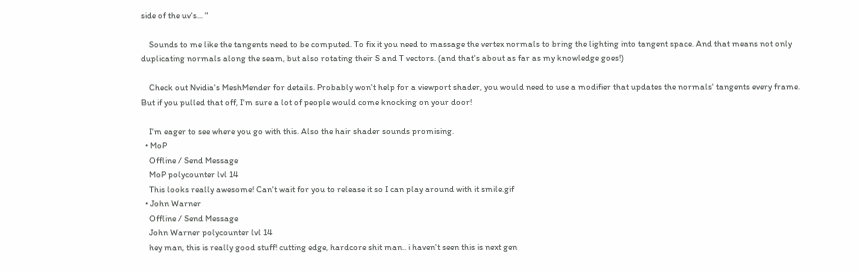side of the uv's... "

    Sounds to me like the tangents need to be computed. To fix it you need to massage the vertex normals to bring the lighting into tangent space. And that means not only duplicating normals along the seam, but also rotating their S and T vectors. (and that's about as far as my knowledge goes!)

    Check out Nvidia's MeshMender for details. Probably won't help for a viewport shader, you would need to use a modifier that updates the normals' tangents every frame. But if you pulled that off, I'm sure a lot of people would come knocking on your door!

    I'm eager to see where you go with this. Also the hair shader sounds promising.
  • MoP
    Offline / Send Message
    MoP polycounter lvl 14
    This looks really awesome! Can't wait for you to release it so I can play around with it smile.gif
  • John Warner
    Offline / Send Message
    John Warner polycounter lvl 14
    hey man, this is really good stuff! cutting edge, hardcore shit man.. i haven't seen this is next gen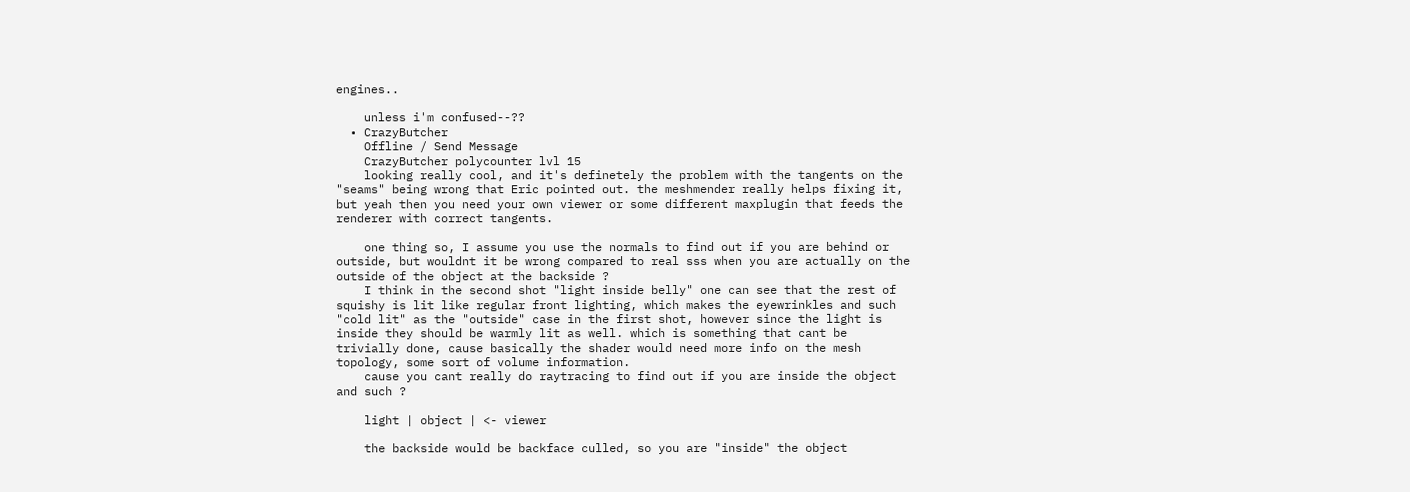engines..

    unless i'm confused--??
  • CrazyButcher
    Offline / Send Message
    CrazyButcher polycounter lvl 15
    looking really cool, and it's definetely the problem with the tangents on the "seams" being wrong that Eric pointed out. the meshmender really helps fixing it, but yeah then you need your own viewer or some different maxplugin that feeds the renderer with correct tangents.

    one thing so, I assume you use the normals to find out if you are behind or outside, but wouldnt it be wrong compared to real sss when you are actually on the outside of the object at the backside ?
    I think in the second shot "light inside belly" one can see that the rest of squishy is lit like regular front lighting, which makes the eyewrinkles and such "cold lit" as the "outside" case in the first shot, however since the light is inside they should be warmly lit as well. which is something that cant be trivially done, cause basically the shader would need more info on the mesh topology, some sort of volume information.
    cause you cant really do raytracing to find out if you are inside the object and such ?

    light | object | <- viewer

    the backside would be backface culled, so you are "inside" the object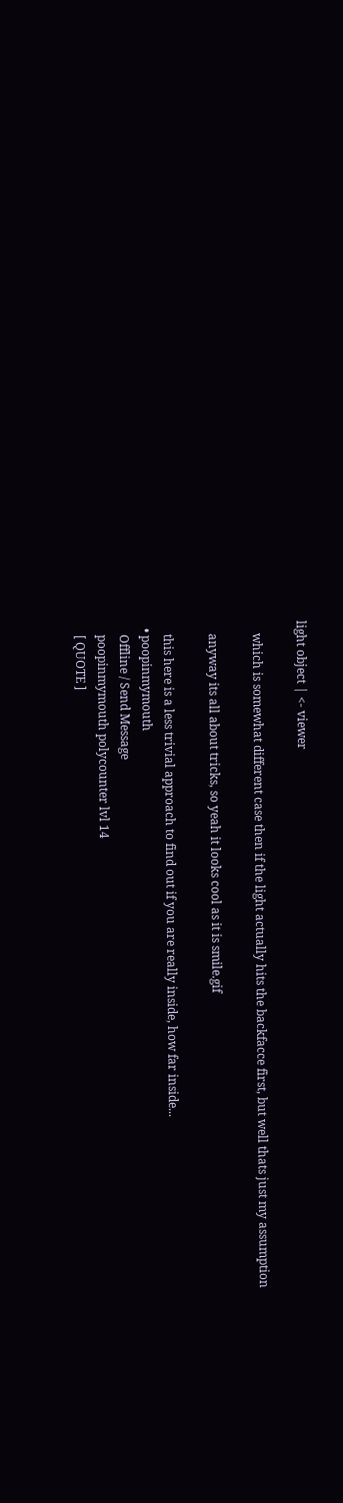light object | <- viewer

    which is somewhat different case then if the light actually hits the backfacce first, but well thats just my assumption

    anyway its all about tricks, so yeah it looks cool as it is smile.gif

    this here is a less trivial approach to find out if you are really inside, how far inside...
  • poopinmymouth
    Offline / Send Message
    poopinmymouth polycounter lvl 14
    [ QUOTE ]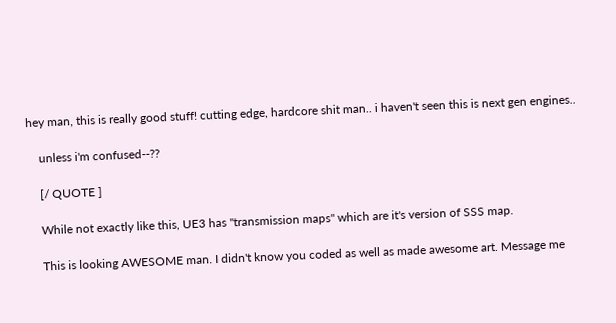hey man, this is really good stuff! cutting edge, hardcore shit man.. i haven't seen this is next gen engines..

    unless i'm confused--??

    [/ QUOTE ]

    While not exactly like this, UE3 has "transmission maps" which are it's version of SSS map.

    This is looking AWESOME man. I didn't know you coded as well as made awesome art. Message me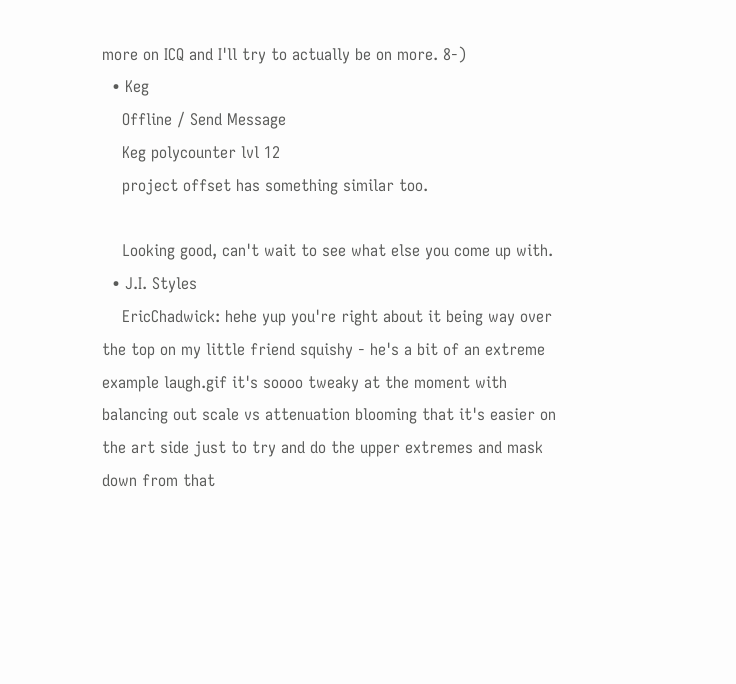more on ICQ and I'll try to actually be on more. 8-)
  • Keg
    Offline / Send Message
    Keg polycounter lvl 12
    project offset has something similar too.

    Looking good, can't wait to see what else you come up with.
  • J.I. Styles
    EricChadwick: hehe yup you're right about it being way over the top on my little friend squishy - he's a bit of an extreme example laugh.gif it's soooo tweaky at the moment with balancing out scale vs attenuation blooming that it's easier on the art side just to try and do the upper extremes and mask down from that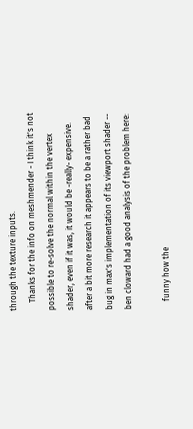through the texture inputs.
    Thanks for the info on meshmender - I think it's not possible to re-solve the normal within the vertex shader, even if it was, it would be -really- expensive. after a bit more research it appears to be a rather bad bug in max's implementation of its viewport shader -- ben cloward had a good analysis of the problem here:

    funny how the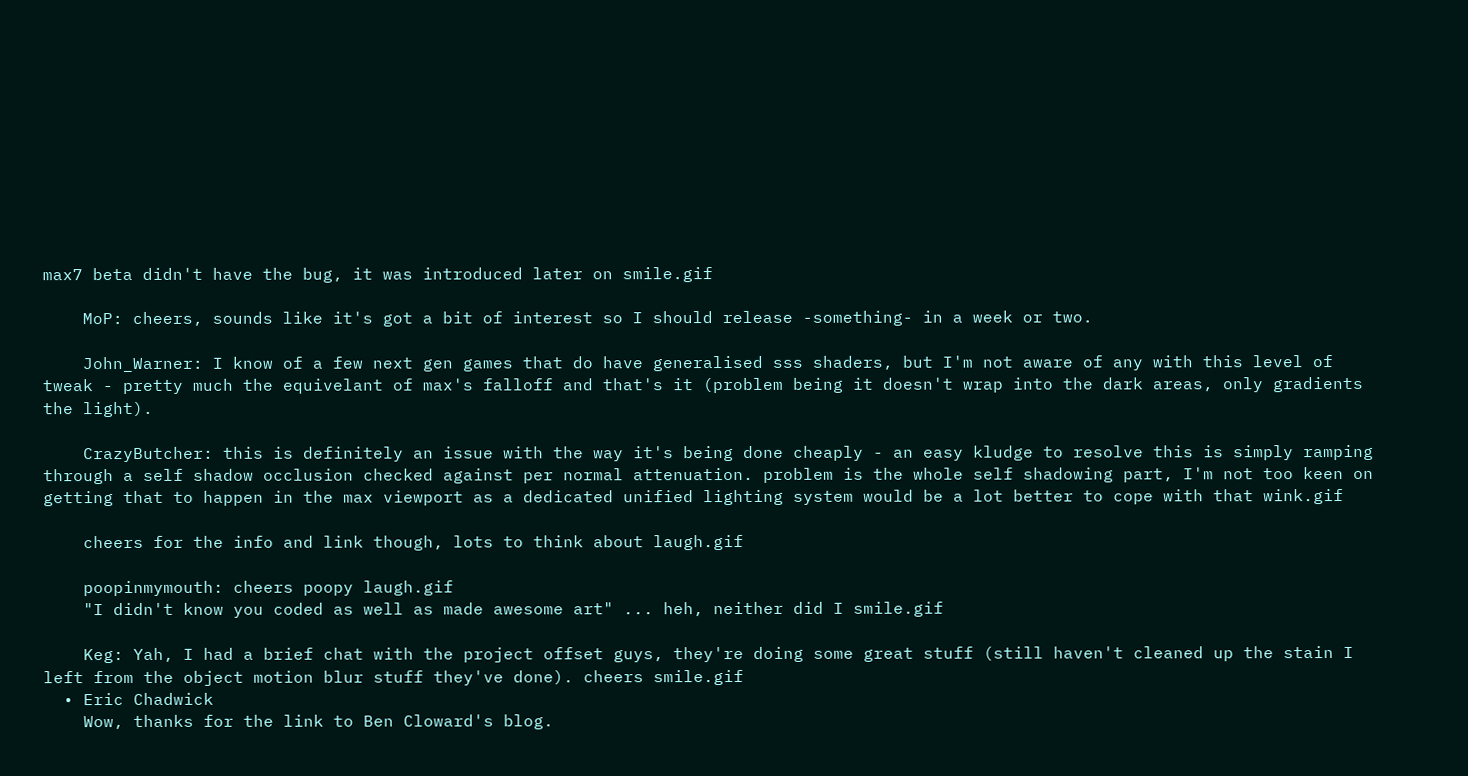max7 beta didn't have the bug, it was introduced later on smile.gif

    MoP: cheers, sounds like it's got a bit of interest so I should release -something- in a week or two.

    John_Warner: I know of a few next gen games that do have generalised sss shaders, but I'm not aware of any with this level of tweak - pretty much the equivelant of max's falloff and that's it (problem being it doesn't wrap into the dark areas, only gradients the light).

    CrazyButcher: this is definitely an issue with the way it's being done cheaply - an easy kludge to resolve this is simply ramping through a self shadow occlusion checked against per normal attenuation. problem is the whole self shadowing part, I'm not too keen on getting that to happen in the max viewport as a dedicated unified lighting system would be a lot better to cope with that wink.gif

    cheers for the info and link though, lots to think about laugh.gif

    poopinmymouth: cheers poopy laugh.gif
    "I didn't know you coded as well as made awesome art" ... heh, neither did I smile.gif

    Keg: Yah, I had a brief chat with the project offset guys, they're doing some great stuff (still haven't cleaned up the stain I left from the object motion blur stuff they've done). cheers smile.gif
  • Eric Chadwick
    Wow, thanks for the link to Ben Cloward's blog.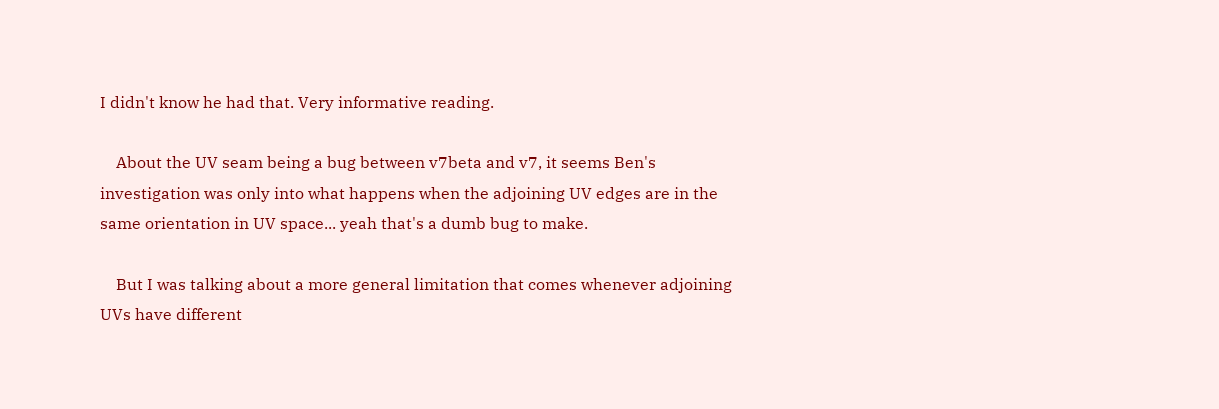I didn't know he had that. Very informative reading.

    About the UV seam being a bug between v7beta and v7, it seems Ben's investigation was only into what happens when the adjoining UV edges are in the same orientation in UV space... yeah that's a dumb bug to make.

    But I was talking about a more general limitation that comes whenever adjoining UVs have different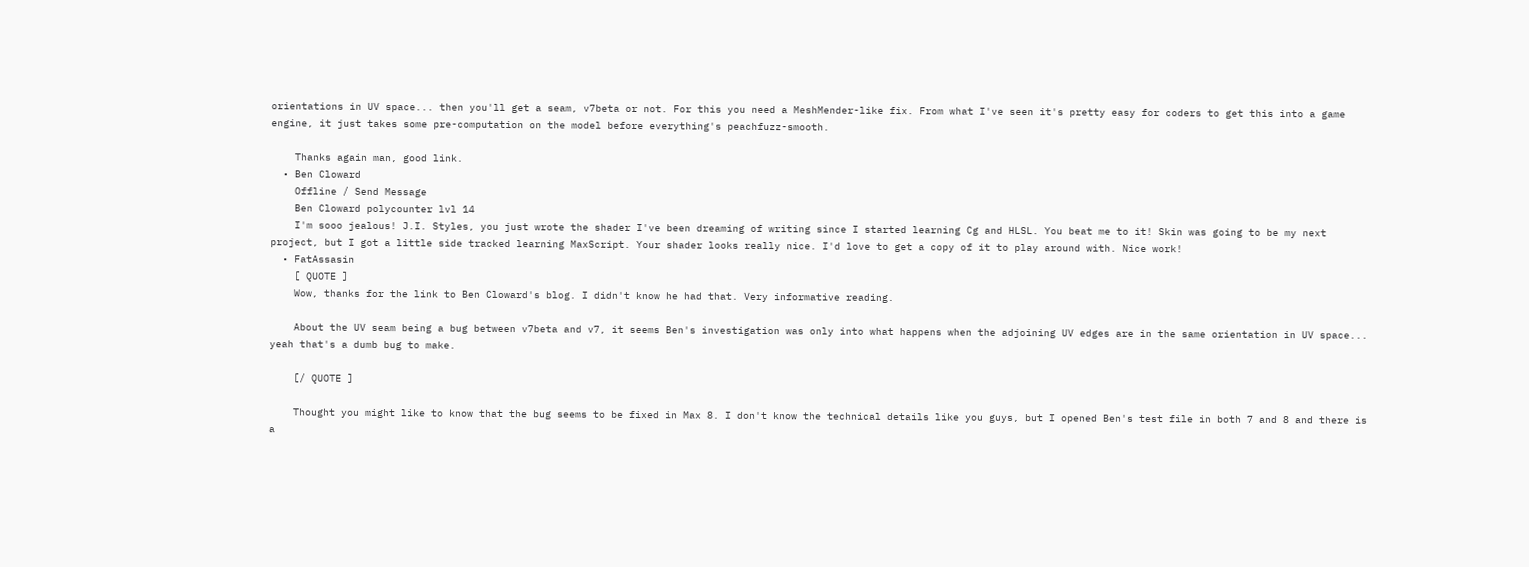orientations in UV space... then you'll get a seam, v7beta or not. For this you need a MeshMender-like fix. From what I've seen it's pretty easy for coders to get this into a game engine, it just takes some pre-computation on the model before everything's peachfuzz-smooth.

    Thanks again man, good link.
  • Ben Cloward
    Offline / Send Message
    Ben Cloward polycounter lvl 14
    I'm sooo jealous! J.I. Styles, you just wrote the shader I've been dreaming of writing since I started learning Cg and HLSL. You beat me to it! Skin was going to be my next project, but I got a little side tracked learning MaxScript. Your shader looks really nice. I'd love to get a copy of it to play around with. Nice work!
  • FatAssasin
    [ QUOTE ]
    Wow, thanks for the link to Ben Cloward's blog. I didn't know he had that. Very informative reading.

    About the UV seam being a bug between v7beta and v7, it seems Ben's investigation was only into what happens when the adjoining UV edges are in the same orientation in UV space... yeah that's a dumb bug to make.

    [/ QUOTE ]

    Thought you might like to know that the bug seems to be fixed in Max 8. I don't know the technical details like you guys, but I opened Ben's test file in both 7 and 8 and there is a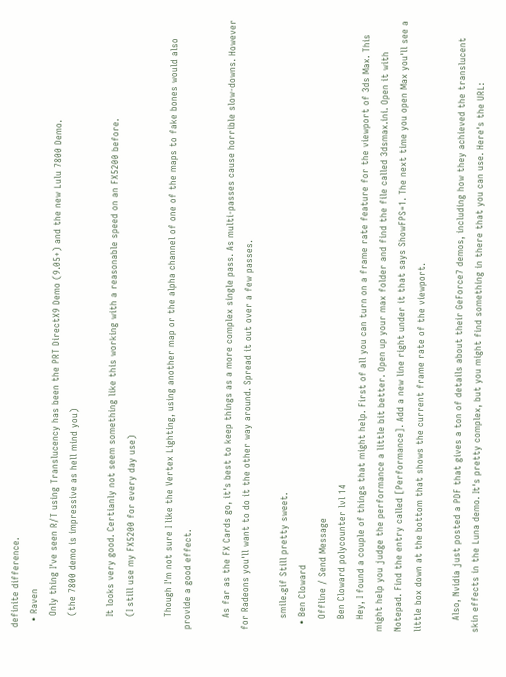definite difference.
  • Raven
    Only thing I've seen R/T using Translucency has been the PRT DirectX9 Demo (9.05+) and the new Lulu 7800 Demo.
    (the 7800 demo is impressive as hell mind you)

    It looks very good. Certianly not seem something like this working with a reasonable speed on an FX5200 before.
    (I still use my FX5200 for every day use)

    Though I'm not sure I like the Vertex Lighting, using another map or the alpha channel of one of the maps to fake bones would also provide a good effect.

    As far as the FX Cards go, it's best to keep things as a more complex single pass. As multi-passes cause horrible slow-downs. However for Radeons you'll want to do it the other way around. Spread it out over a few passes.

    smile.gif Still pretty sweet.
  • Ben Cloward
    Offline / Send Message
    Ben Cloward polycounter lvl 14
    Hey, I found a couple of things that might help. First of all you can turn on a frame rate feature for the viewport of 3ds Max. This might help you judge the performance a little bit better. Open up your max folder and find the file called 3dsmax.ini. Open it with Notepad. Find the entry called [Performance]. Add a new line right under it that says ShowFPS=1. The next time you open Max you'll see a little box down at the bottom that shows the current frame rate of the viewport.

    Also, Nvidia just posted a PDF that gives a ton of details about their GeForce7 demos, including how they achieved the translucent skin effects in the Luna demo. It's pretty complex, but you might find something in there that you can use. Here's the URL: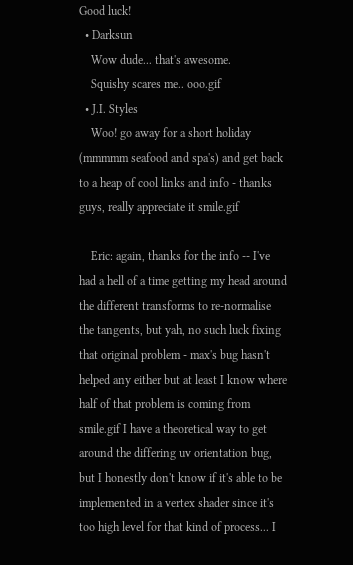Good luck!
  • Darksun
    Wow dude... that's awesome.
    Squishy scares me.. ooo.gif
  • J.I. Styles
    Woo! go away for a short holiday (mmmmm seafood and spa's) and get back to a heap of cool links and info - thanks guys, really appreciate it smile.gif

    Eric: again, thanks for the info -- I've had a hell of a time getting my head around the different transforms to re-normalise the tangents, but yah, no such luck fixing that original problem - max's bug hasn't helped any either but at least I know where half of that problem is coming from smile.gif I have a theoretical way to get around the differing uv orientation bug, but I honestly don't know if it's able to be implemented in a vertex shader since it's too high level for that kind of process... I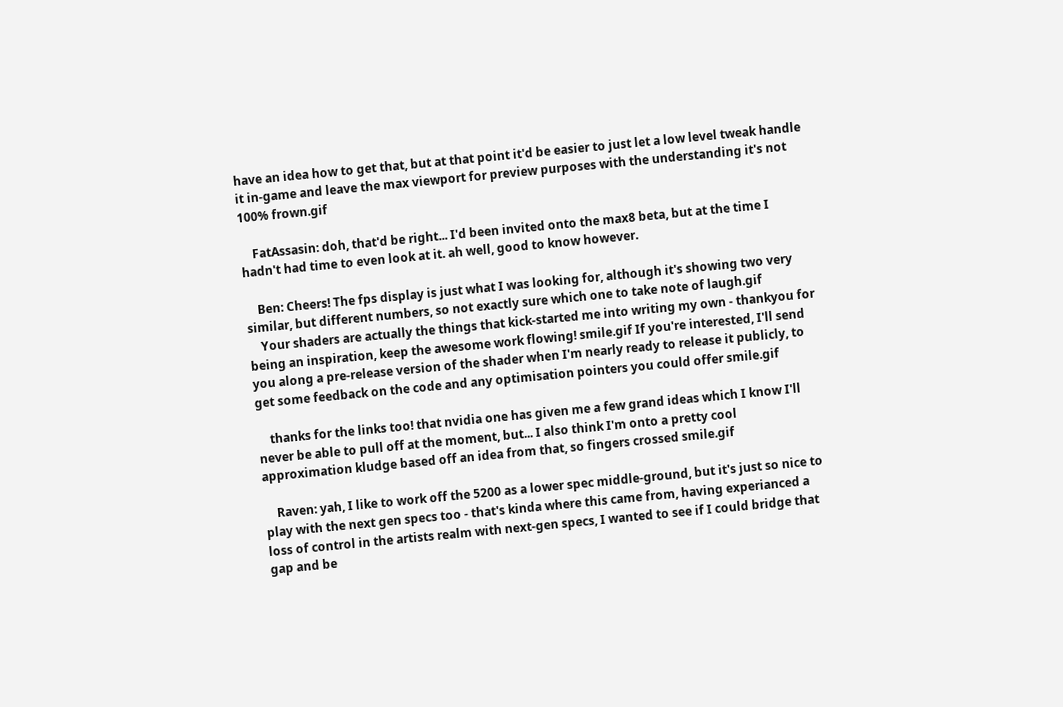have an idea how to get that, but at that point it'd be easier to just let a low level tweak handle it in-game and leave the max viewport for preview purposes with the understanding it's not 100% frown.gif

    FatAssasin: doh, that'd be right... I'd been invited onto the max8 beta, but at the time I hadn't had time to even look at it. ah well, good to know however.

    Ben: Cheers! The fps display is just what I was looking for, although it's showing two very similar, but different numbers, so not exactly sure which one to take note of laugh.gif
    Your shaders are actually the things that kick-started me into writing my own - thankyou for being an inspiration, keep the awesome work flowing! smile.gif If you're interested, I'll send you along a pre-release version of the shader when I'm nearly ready to release it publicly, to get some feedback on the code and any optimisation pointers you could offer smile.gif

    thanks for the links too! that nvidia one has given me a few grand ideas which I know I'll never be able to pull off at the moment, but... I also think I'm onto a pretty cool approximation kludge based off an idea from that, so fingers crossed smile.gif

    Raven: yah, I like to work off the 5200 as a lower spec middle-ground, but it's just so nice to play with the next gen specs too - that's kinda where this came from, having experianced a loss of control in the artists realm with next-gen specs, I wanted to see if I could bridge that gap and be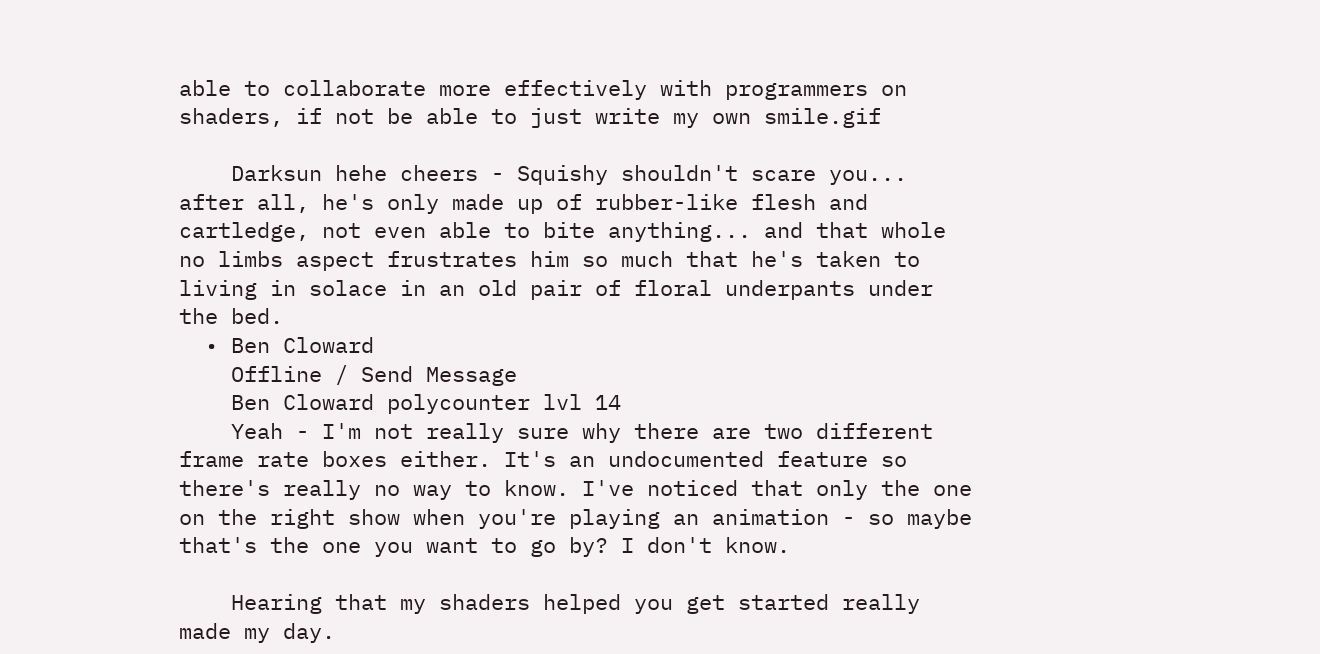able to collaborate more effectively with programmers on shaders, if not be able to just write my own smile.gif

    Darksun hehe cheers - Squishy shouldn't scare you... after all, he's only made up of rubber-like flesh and cartledge, not even able to bite anything... and that whole no limbs aspect frustrates him so much that he's taken to living in solace in an old pair of floral underpants under the bed.
  • Ben Cloward
    Offline / Send Message
    Ben Cloward polycounter lvl 14
    Yeah - I'm not really sure why there are two different frame rate boxes either. It's an undocumented feature so there's really no way to know. I've noticed that only the one on the right show when you're playing an animation - so maybe that's the one you want to go by? I don't know.

    Hearing that my shaders helped you get started really made my day.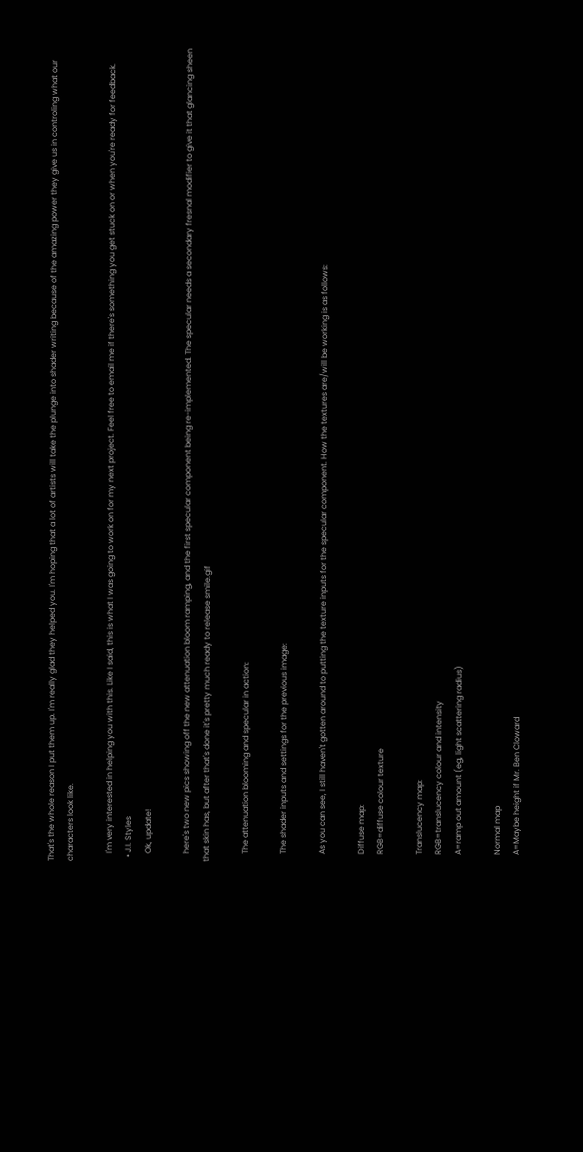That's the whole reason I put them up. I'm really glad they helped you. I'm hoping that a lot of artists will take the plunge into shader writing because of the amazing power they give us in controling what our characters look like.

    I'm very interested in helping you with this. Like I said, this is what I was going to work on for my next project. Feel free to email me if there's something you get stuck on or when you're ready for feedback.
  • J.I. Styles
    Ok, update!

    here's two new pics showing off the new attenuation bloom ramping, and the first specular component being re-implemented. The specular needs a secondary fresnal modifier to give it that glancing sheen that skin has, but after that's done it's pretty much ready to release smile.gif

    The attenuation blooming and specular in action:

    The shader inputs and settings for the previous image:

    As you can see, I still haven't gotten around to putting the texture inputs for the specular component. How the textures are/will be working is as follows:

    Diffuse map:
    RGB=diffuse colour texture

    Translucency map:
    RGB=translucency colour and intensity
    A=ramp out amount (eg, light scattering radius)

    Normal map
    A=Maybe height if Mr. Ben Cloward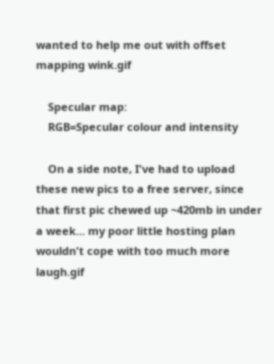wanted to help me out with offset mapping wink.gif

    Specular map:
    RGB=Specular colour and intensity

    On a side note, I've had to upload these new pics to a free server, since that first pic chewed up ~420mb in under a week... my poor little hosting plan wouldn't cope with too much more laugh.gif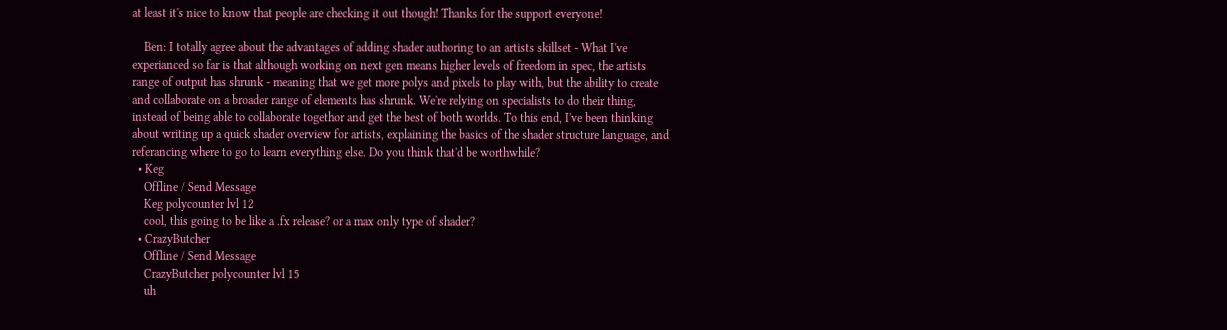at least it's nice to know that people are checking it out though! Thanks for the support everyone!

    Ben: I totally agree about the advantages of adding shader authoring to an artists skillset - What I've experianced so far is that although working on next gen means higher levels of freedom in spec, the artists range of output has shrunk - meaning that we get more polys and pixels to play with, but the ability to create and collaborate on a broader range of elements has shrunk. We're relying on specialists to do their thing, instead of being able to collaborate togethor and get the best of both worlds. To this end, I've been thinking about writing up a quick shader overview for artists, explaining the basics of the shader structure language, and referancing where to go to learn everything else. Do you think that'd be worthwhile?
  • Keg
    Offline / Send Message
    Keg polycounter lvl 12
    cool, this going to be like a .fx release? or a max only type of shader?
  • CrazyButcher
    Offline / Send Message
    CrazyButcher polycounter lvl 15
    uh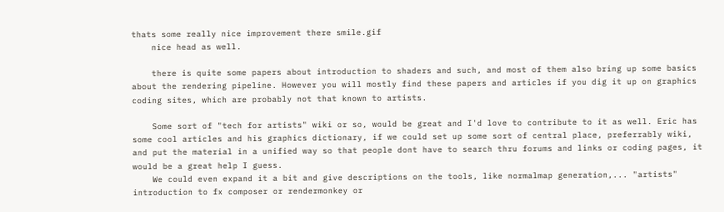thats some really nice improvement there smile.gif
    nice head as well.

    there is quite some papers about introduction to shaders and such, and most of them also bring up some basics about the rendering pipeline. However you will mostly find these papers and articles if you dig it up on graphics coding sites, which are probably not that known to artists.

    Some sort of "tech for artists" wiki or so, would be great and I'd love to contribute to it as well. Eric has some cool articles and his graphics dictionary, if we could set up some sort of central place, preferrably wiki, and put the material in a unified way so that people dont have to search thru forums and links or coding pages, it would be a great help I guess.
    We could even expand it a bit and give descriptions on the tools, like normalmap generation,... "artists" introduction to fx composer or rendermonkey or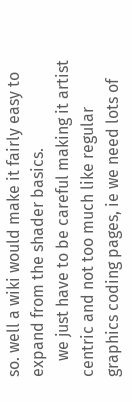so. well a wiki would make it fairly easy to expand from the shader basics.
    we just have to be careful making it artist centric and not too much like regular graphics coding pages, ie we need lots of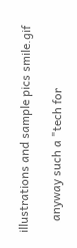illustrations and sample pics smile.gif

    anyway such a "tech for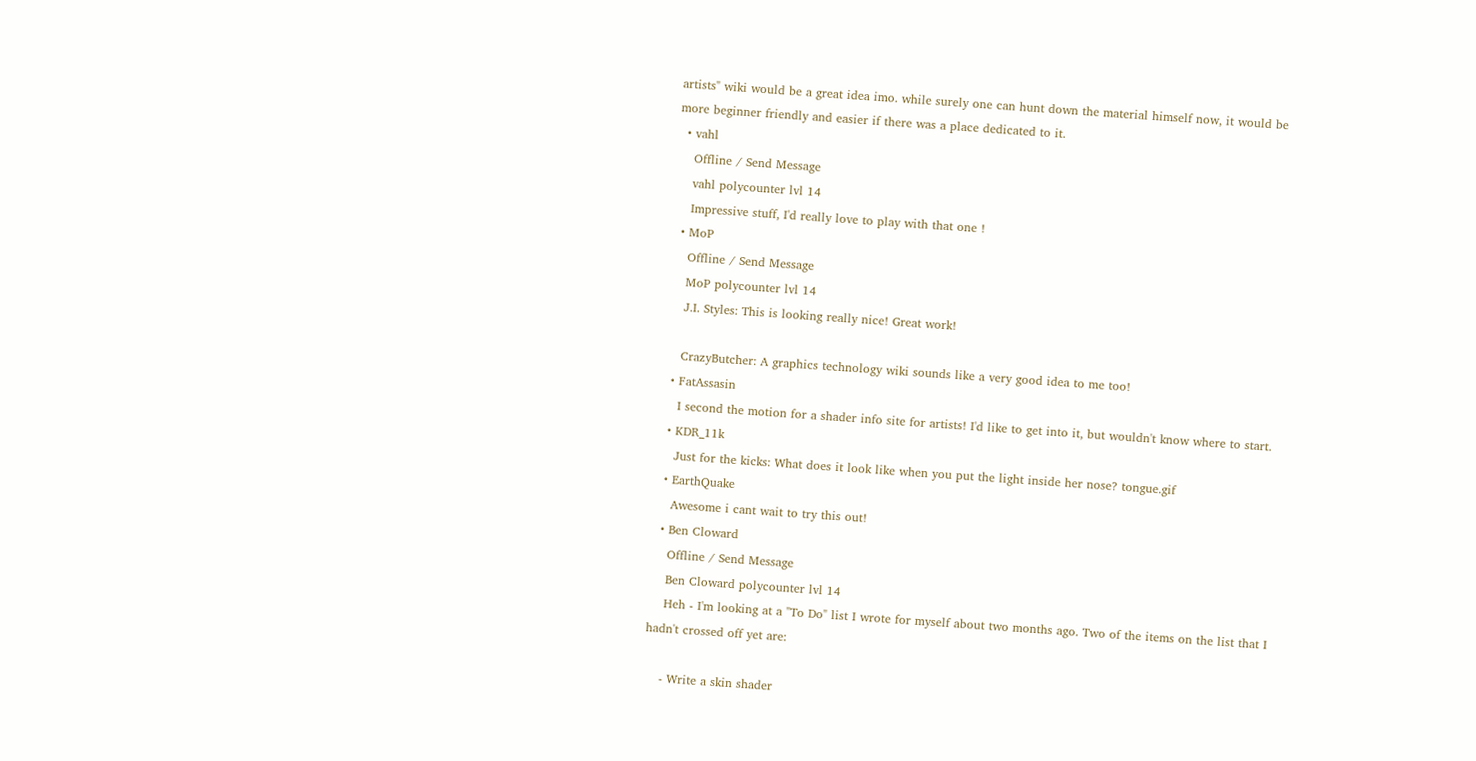artists" wiki would be a great idea imo. while surely one can hunt down the material himself now, it would be more beginner friendly and easier if there was a place dedicated to it.
  • vahl
    Offline / Send Message
    vahl polycounter lvl 14
    Impressive stuff, I'd really love to play with that one !
  • MoP
    Offline / Send Message
    MoP polycounter lvl 14
    J.I. Styles: This is looking really nice! Great work!

    CrazyButcher: A graphics technology wiki sounds like a very good idea to me too!
  • FatAssasin
    I second the motion for a shader info site for artists! I'd like to get into it, but wouldn't know where to start.
  • KDR_11k
    Just for the kicks: What does it look like when you put the light inside her nose? tongue.gif
  • EarthQuake
    Awesome i cant wait to try this out!
  • Ben Cloward
    Offline / Send Message
    Ben Cloward polycounter lvl 14
    Heh - I'm looking at a "To Do" list I wrote for myself about two months ago. Two of the items on the list that I hadn't crossed off yet are:

    - Write a skin shader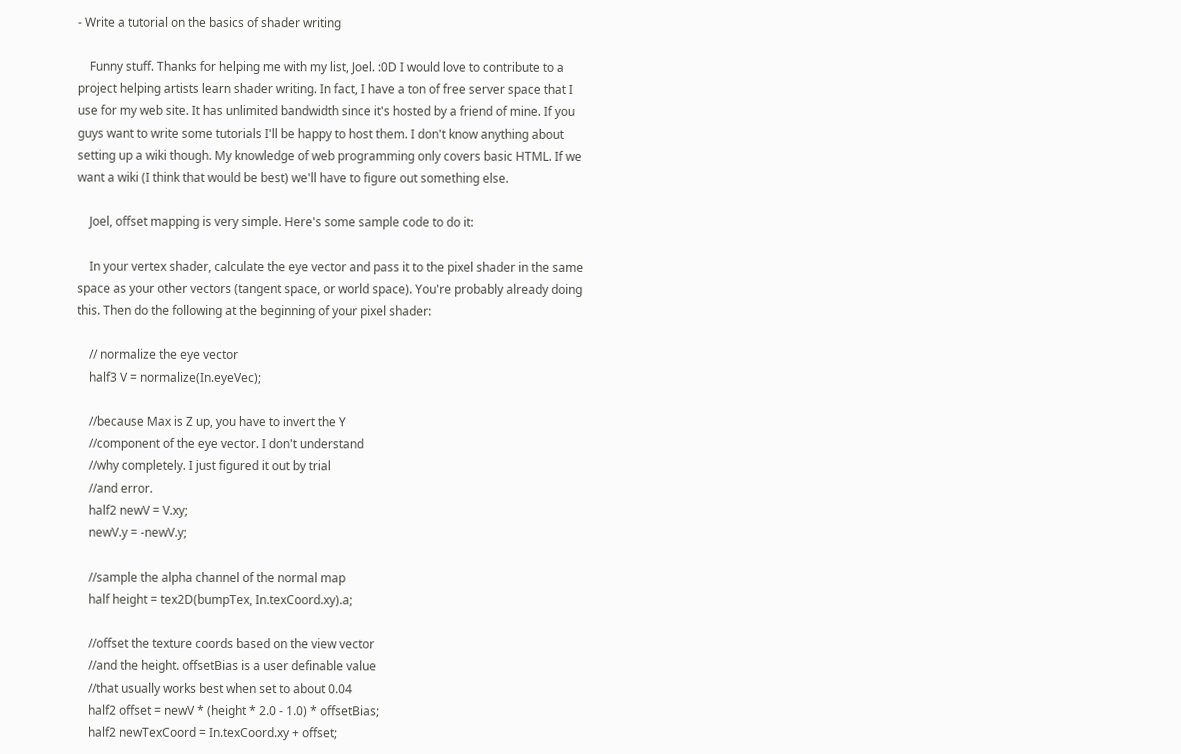- Write a tutorial on the basics of shader writing

    Funny stuff. Thanks for helping me with my list, Joel. :0D I would love to contribute to a project helping artists learn shader writing. In fact, I have a ton of free server space that I use for my web site. It has unlimited bandwidth since it's hosted by a friend of mine. If you guys want to write some tutorials I'll be happy to host them. I don't know anything about setting up a wiki though. My knowledge of web programming only covers basic HTML. If we want a wiki (I think that would be best) we'll have to figure out something else.

    Joel, offset mapping is very simple. Here's some sample code to do it:

    In your vertex shader, calculate the eye vector and pass it to the pixel shader in the same space as your other vectors (tangent space, or world space). You're probably already doing this. Then do the following at the beginning of your pixel shader:

    // normalize the eye vector
    half3 V = normalize(In.eyeVec);

    //because Max is Z up, you have to invert the Y
    //component of the eye vector. I don't understand
    //why completely. I just figured it out by trial
    //and error.
    half2 newV = V.xy;
    newV.y = -newV.y;

    //sample the alpha channel of the normal map
    half height = tex2D(bumpTex, In.texCoord.xy).a;

    //offset the texture coords based on the view vector
    //and the height. offsetBias is a user definable value
    //that usually works best when set to about 0.04
    half2 offset = newV * (height * 2.0 - 1.0) * offsetBias;
    half2 newTexCoord = In.texCoord.xy + offset;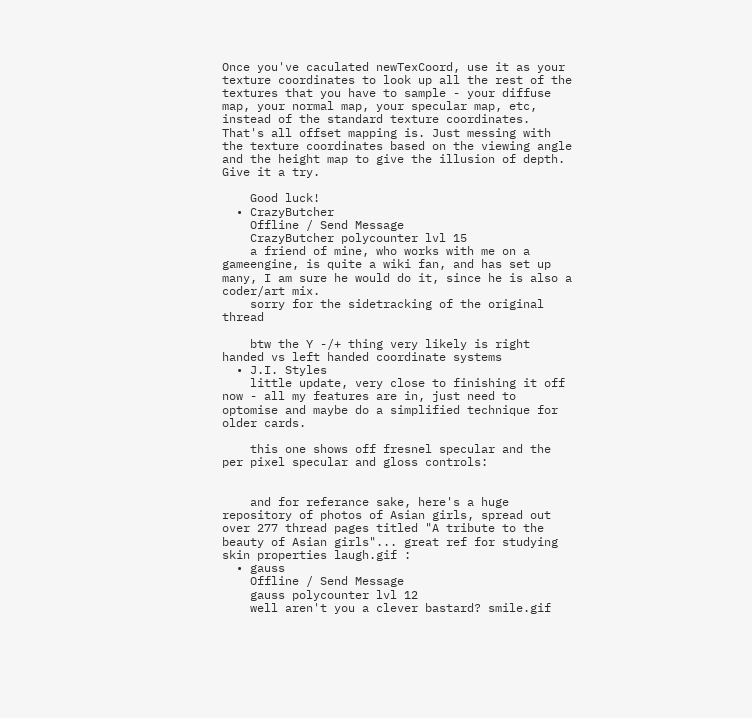Once you've caculated newTexCoord, use it as your texture coordinates to look up all the rest of the textures that you have to sample - your diffuse map, your normal map, your specular map, etc, instead of the standard texture coordinates. That's all offset mapping is. Just messing with the texture coordinates based on the viewing angle and the height map to give the illusion of depth. Give it a try.

    Good luck!
  • CrazyButcher
    Offline / Send Message
    CrazyButcher polycounter lvl 15
    a friend of mine, who works with me on a gameengine, is quite a wiki fan, and has set up many, I am sure he would do it, since he is also a coder/art mix.
    sorry for the sidetracking of the original thread

    btw the Y -/+ thing very likely is right handed vs left handed coordinate systems
  • J.I. Styles
    little update, very close to finishing it off now - all my features are in, just need to optomise and maybe do a simplified technique for older cards.

    this one shows off fresnel specular and the per pixel specular and gloss controls:


    and for referance sake, here's a huge repository of photos of Asian girls, spread out over 277 thread pages titled "A tribute to the beauty of Asian girls"... great ref for studying skin properties laugh.gif :
  • gauss
    Offline / Send Message
    gauss polycounter lvl 12
    well aren't you a clever bastard? smile.gif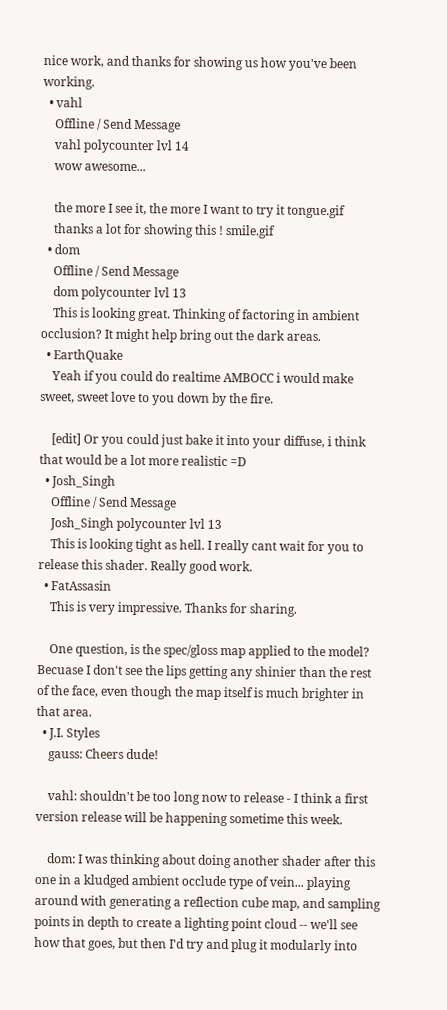nice work, and thanks for showing us how you've been working.
  • vahl
    Offline / Send Message
    vahl polycounter lvl 14
    wow awesome...

    the more I see it, the more I want to try it tongue.gif
    thanks a lot for showing this ! smile.gif
  • dom
    Offline / Send Message
    dom polycounter lvl 13
    This is looking great. Thinking of factoring in ambient occlusion? It might help bring out the dark areas.
  • EarthQuake
    Yeah if you could do realtime AMBOCC i would make sweet, sweet love to you down by the fire.

    [edit] Or you could just bake it into your diffuse, i think that would be a lot more realistic =D
  • Josh_Singh
    Offline / Send Message
    Josh_Singh polycounter lvl 13
    This is looking tight as hell. I really cant wait for you to release this shader. Really good work.
  • FatAssasin
    This is very impressive. Thanks for sharing.

    One question, is the spec/gloss map applied to the model? Becuase I don't see the lips getting any shinier than the rest of the face, even though the map itself is much brighter in that area.
  • J.I. Styles
    gauss: Cheers dude!

    vahl: shouldn't be too long now to release - I think a first version release will be happening sometime this week.

    dom: I was thinking about doing another shader after this one in a kludged ambient occlude type of vein... playing around with generating a reflection cube map, and sampling points in depth to create a lighting point cloud -- we'll see how that goes, but then I'd try and plug it modularly into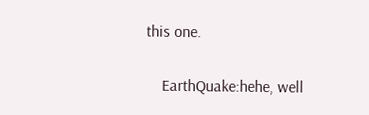this one.

    EarthQuake:hehe, well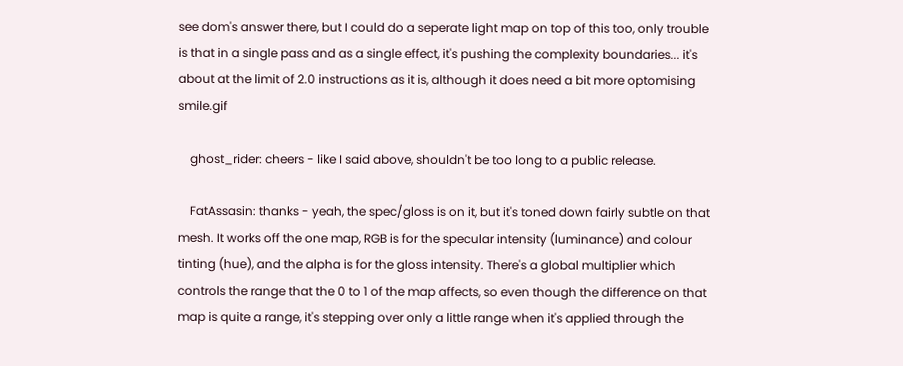see dom's answer there, but I could do a seperate light map on top of this too, only trouble is that in a single pass and as a single effect, it's pushing the complexity boundaries... it's about at the limit of 2.0 instructions as it is, although it does need a bit more optomising smile.gif

    ghost_rider: cheers - like I said above, shouldn't be too long to a public release.

    FatAssasin: thanks - yeah, the spec/gloss is on it, but it's toned down fairly subtle on that mesh. It works off the one map, RGB is for the specular intensity (luminance) and colour tinting (hue), and the alpha is for the gloss intensity. There's a global multiplier which controls the range that the 0 to 1 of the map affects, so even though the difference on that map is quite a range, it's stepping over only a little range when it's applied through the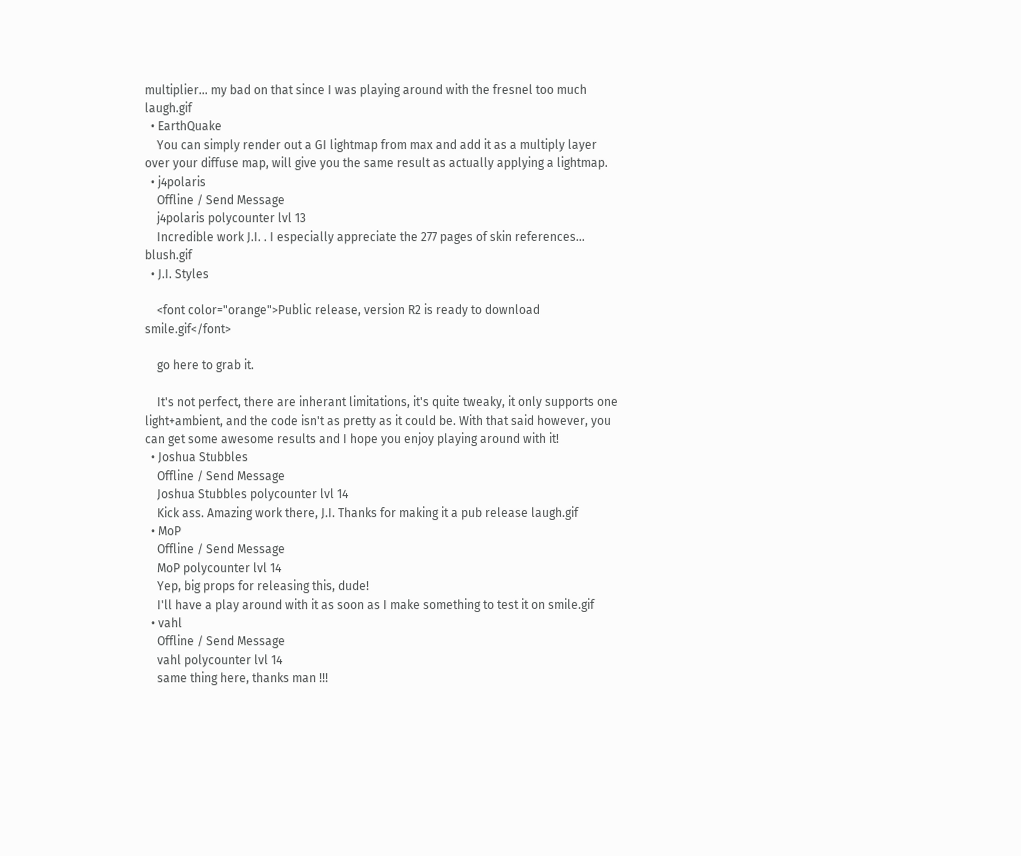multiplier... my bad on that since I was playing around with the fresnel too much laugh.gif
  • EarthQuake
    You can simply render out a GI lightmap from max and add it as a multiply layer over your diffuse map, will give you the same result as actually applying a lightmap.
  • j4polaris
    Offline / Send Message
    j4polaris polycounter lvl 13
    Incredible work J.I. . I especially appreciate the 277 pages of skin references... blush.gif
  • J.I. Styles

    <font color="orange">Public release, version R2 is ready to download smile.gif</font>

    go here to grab it.

    It's not perfect, there are inherant limitations, it's quite tweaky, it only supports one light+ambient, and the code isn't as pretty as it could be. With that said however, you can get some awesome results and I hope you enjoy playing around with it!
  • Joshua Stubbles
    Offline / Send Message
    Joshua Stubbles polycounter lvl 14
    Kick ass. Amazing work there, J.I. Thanks for making it a pub release laugh.gif
  • MoP
    Offline / Send Message
    MoP polycounter lvl 14
    Yep, big props for releasing this, dude!
    I'll have a play around with it as soon as I make something to test it on smile.gif
  • vahl
    Offline / Send Message
    vahl polycounter lvl 14
    same thing here, thanks man !!!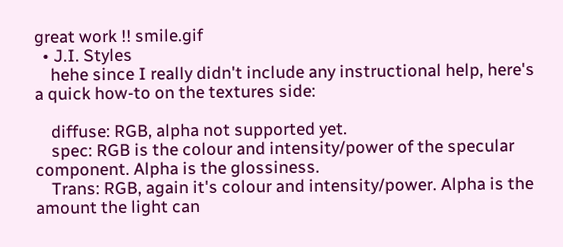great work !! smile.gif
  • J.I. Styles
    hehe since I really didn't include any instructional help, here's a quick how-to on the textures side:

    diffuse: RGB, alpha not supported yet.
    spec: RGB is the colour and intensity/power of the specular component. Alpha is the glossiness.
    Trans: RGB, again it's colour and intensity/power. Alpha is the amount the light can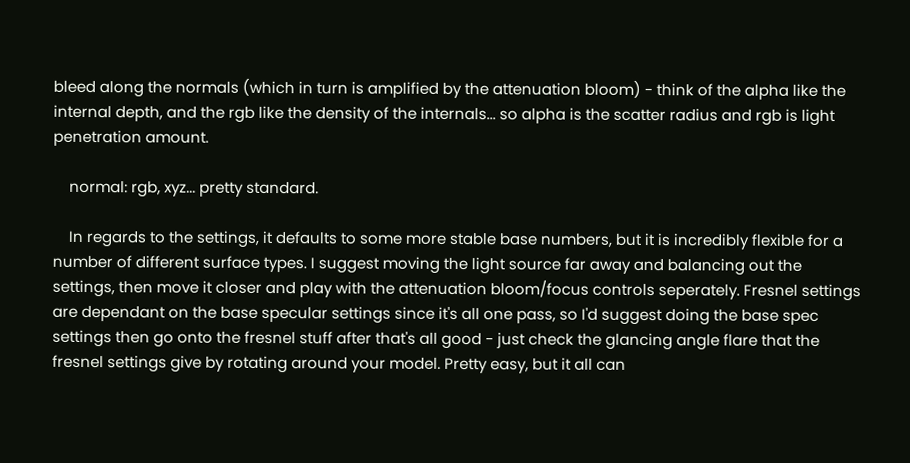bleed along the normals (which in turn is amplified by the attenuation bloom) - think of the alpha like the internal depth, and the rgb like the density of the internals... so alpha is the scatter radius and rgb is light penetration amount.

    normal: rgb, xyz... pretty standard.

    In regards to the settings, it defaults to some more stable base numbers, but it is incredibly flexible for a number of different surface types. I suggest moving the light source far away and balancing out the settings, then move it closer and play with the attenuation bloom/focus controls seperately. Fresnel settings are dependant on the base specular settings since it's all one pass, so I'd suggest doing the base spec settings then go onto the fresnel stuff after that's all good - just check the glancing angle flare that the fresnel settings give by rotating around your model. Pretty easy, but it all can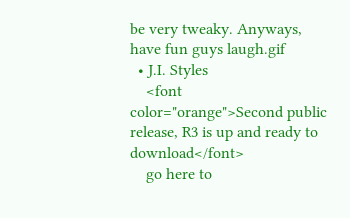be very tweaky. Anyways, have fun guys laugh.gif
  • J.I. Styles
    <font color="orange">Second public release, R3 is up and ready to download</font>
    go here to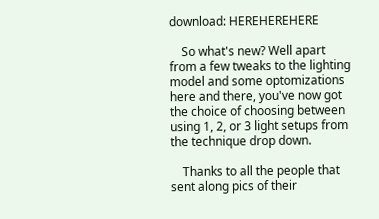download: HEREHEREHERE

    So what's new? Well apart from a few tweaks to the lighting model and some optomizations here and there, you've now got the choice of choosing between using 1, 2, or 3 light setups from the technique drop down.

    Thanks to all the people that sent along pics of their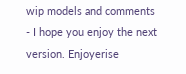wip models and comments - I hope you enjoy the next version. Enjoyerise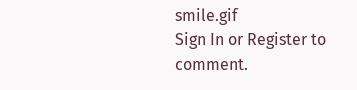smile.gif
Sign In or Register to comment.